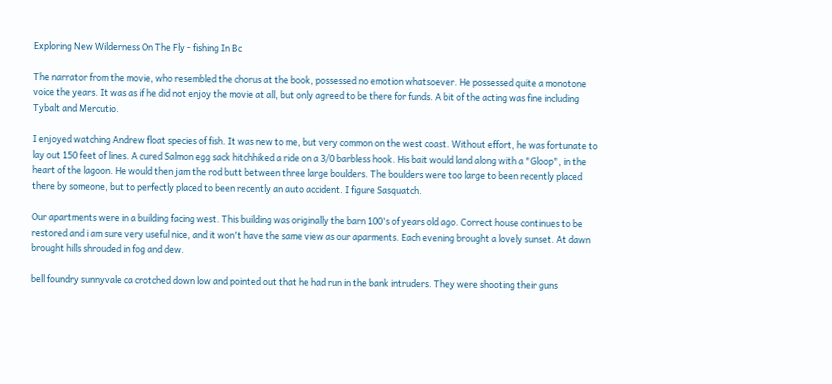Exploring New Wilderness On The Fly - fishing In Bc

The narrator from the movie, who resembled the chorus at the book, possessed no emotion whatsoever. He possessed quite a monotone voice the years. It was as if he did not enjoy the movie at all, but only agreed to be there for funds. A bit of the acting was fine including Tybalt and Mercutio.

I enjoyed watching Andrew float species of fish. It was new to me, but very common on the west coast. Without effort, he was fortunate to lay out 150 feet of lines. A cured Salmon egg sack hitchhiked a ride on a 3/0 barbless hook. His bait would land along with a "Gloop", in the heart of the lagoon. He would then jam the rod butt between three large boulders. The boulders were too large to been recently placed there by someone, but to perfectly placed to been recently an auto accident. I figure Sasquatch.

Our apartments were in a building facing west. This building was originally the barn 100's of years old ago. Correct house continues to be restored and i am sure very useful nice, and it won't have the same view as our aparments. Each evening brought a lovely sunset. At dawn brought hills shrouded in fog and dew.

bell foundry sunnyvale ca crotched down low and pointed out that he had run in the bank intruders. They were shooting their guns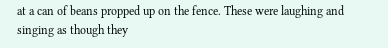at a can of beans propped up on the fence. These were laughing and singing as though they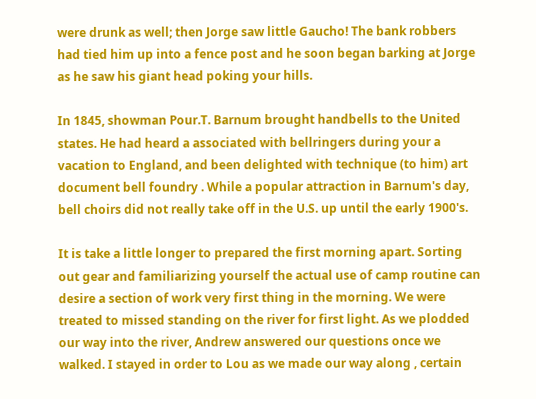were drunk as well; then Jorge saw little Gaucho! The bank robbers had tied him up into a fence post and he soon began barking at Jorge as he saw his giant head poking your hills.

In 1845, showman Pour.T. Barnum brought handbells to the United states. He had heard a associated with bellringers during your a vacation to England, and been delighted with technique (to him) art document bell foundry . While a popular attraction in Barnum's day, bell choirs did not really take off in the U.S. up until the early 1900's.

It is take a little longer to prepared the first morning apart. Sorting out gear and familiarizing yourself the actual use of camp routine can desire a section of work very first thing in the morning. We were treated to missed standing on the river for first light. As we plodded our way into the river, Andrew answered our questions once we walked. I stayed in order to Lou as we made our way along , certain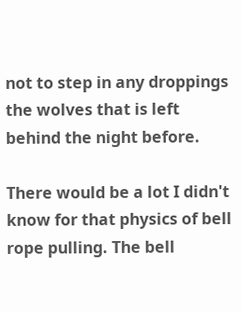not to step in any droppings the wolves that is left behind the night before.

There would be a lot I didn't know for that physics of bell rope pulling. The bell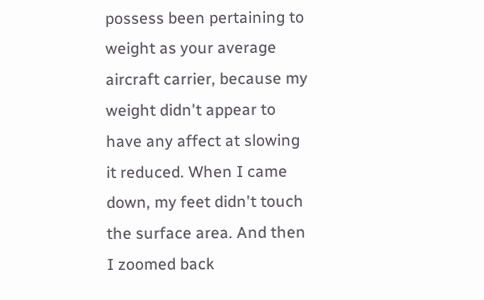possess been pertaining to weight as your average aircraft carrier, because my weight didn't appear to have any affect at slowing it reduced. When I came down, my feet didn't touch the surface area. And then I zoomed back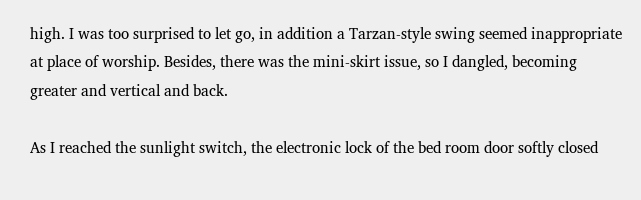high. I was too surprised to let go, in addition a Tarzan-style swing seemed inappropriate at place of worship. Besides, there was the mini-skirt issue, so I dangled, becoming greater and vertical and back.

As I reached the sunlight switch, the electronic lock of the bed room door softly closed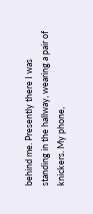behind me. Presently there I was standing in the hallway, wearing a pair of knickers. My phone,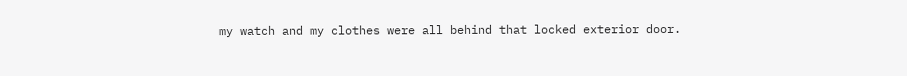my watch and my clothes were all behind that locked exterior door.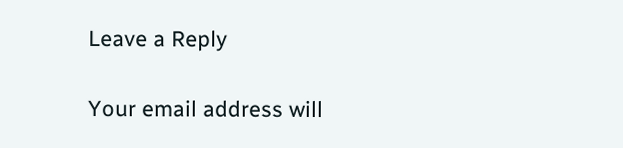Leave a Reply

Your email address will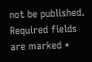not be published. Required fields are marked *